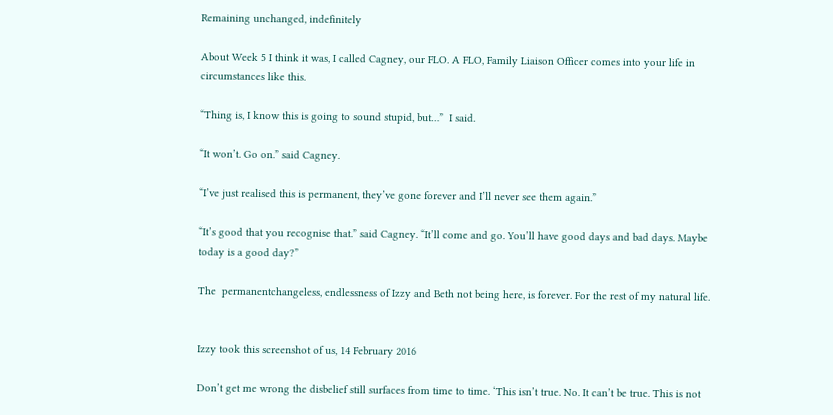Remaining unchanged, indefinitely

About Week 5 I think it was, I called Cagney, our FLO. A FLO, Family Liaison Officer comes into your life in circumstances like this.

“Thing is, I know this is going to sound stupid, but…”  I said.

“It won’t. Go on.” said Cagney.

“I’ve just realised this is permanent, they’ve gone forever and I’ll never see them again.”

“It’s good that you recognise that.” said Cagney. “It’ll come and go. You’ll have good days and bad days. Maybe today is a good day?”

The  permanentchangeless, endlessness of Izzy and Beth not being here, is forever. For the rest of my natural life.


Izzy took this screenshot of us, 14 February 2016

Don’t get me wrong the disbelief still surfaces from time to time. ‘This isn’t true. No. It can’t be true. This is not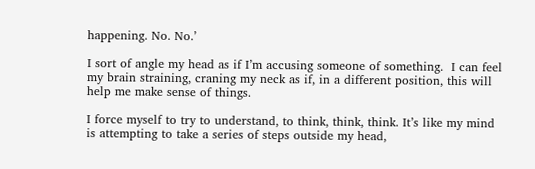happening. No. No.’

I sort of angle my head as if I’m accusing someone of something.  I can feel my brain straining, craning my neck as if, in a different position, this will help me make sense of things.

I force myself to try to understand, to think, think, think. It’s like my mind is attempting to take a series of steps outside my head,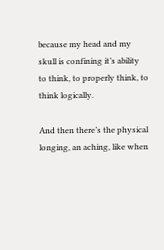because my head and my skull is confining it’s ability to think, to properly think, to think logically.

And then there’s the physical longing, an aching, like when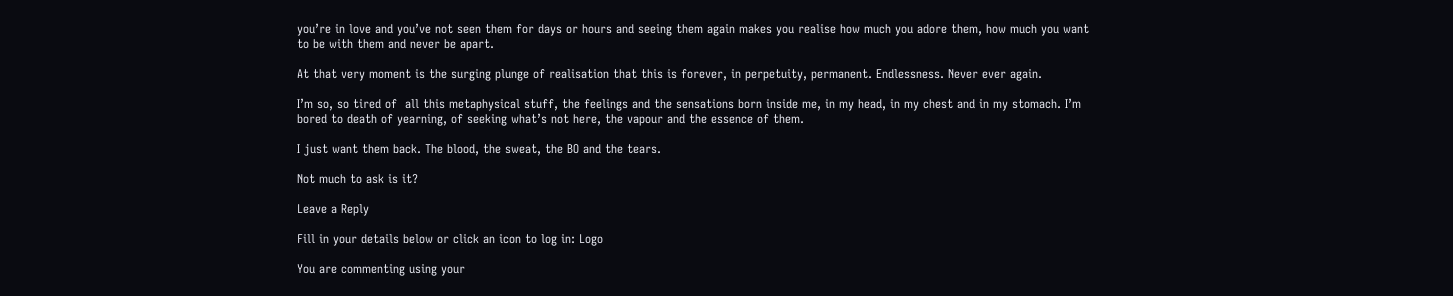you’re in love and you’ve not seen them for days or hours and seeing them again makes you realise how much you adore them, how much you want to be with them and never be apart.

At that very moment is the surging plunge of realisation that this is forever, in perpetuity, permanent. Endlessness. Never ever again.

I’m so, so tired of  all this metaphysical stuff, the feelings and the sensations born inside me, in my head, in my chest and in my stomach. I’m bored to death of yearning, of seeking what’s not here, the vapour and the essence of them.

I just want them back. The blood, the sweat, the BO and the tears.

Not much to ask is it?

Leave a Reply

Fill in your details below or click an icon to log in: Logo

You are commenting using your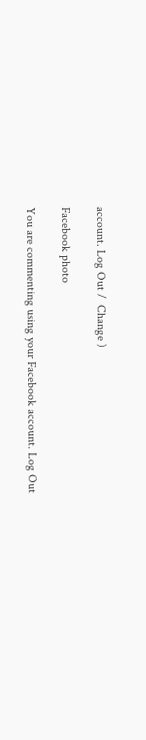account. Log Out /  Change )

Facebook photo

You are commenting using your Facebook account. Log Out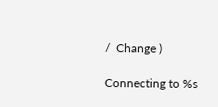/  Change )

Connecting to %s